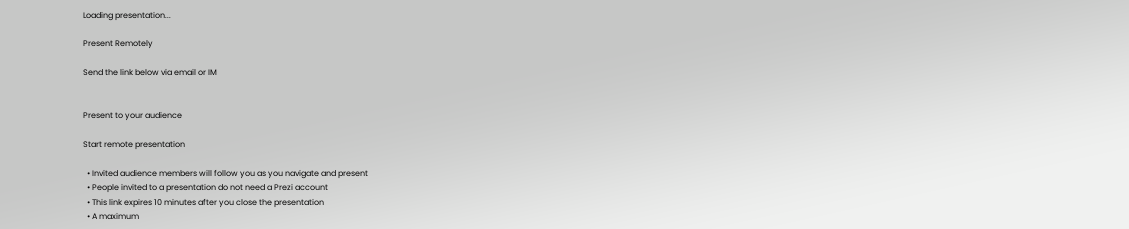Loading presentation...

Present Remotely

Send the link below via email or IM


Present to your audience

Start remote presentation

  • Invited audience members will follow you as you navigate and present
  • People invited to a presentation do not need a Prezi account
  • This link expires 10 minutes after you close the presentation
  • A maximum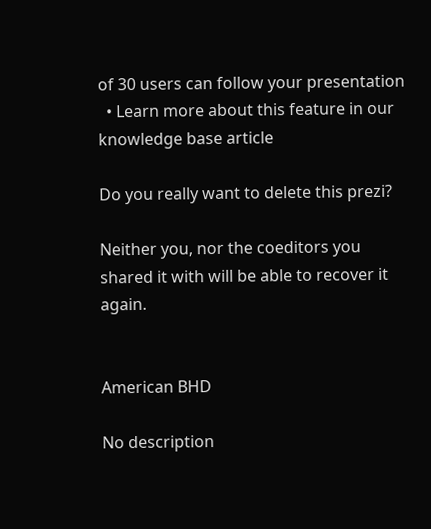of 30 users can follow your presentation
  • Learn more about this feature in our knowledge base article

Do you really want to delete this prezi?

Neither you, nor the coeditors you shared it with will be able to recover it again.


American BHD

No description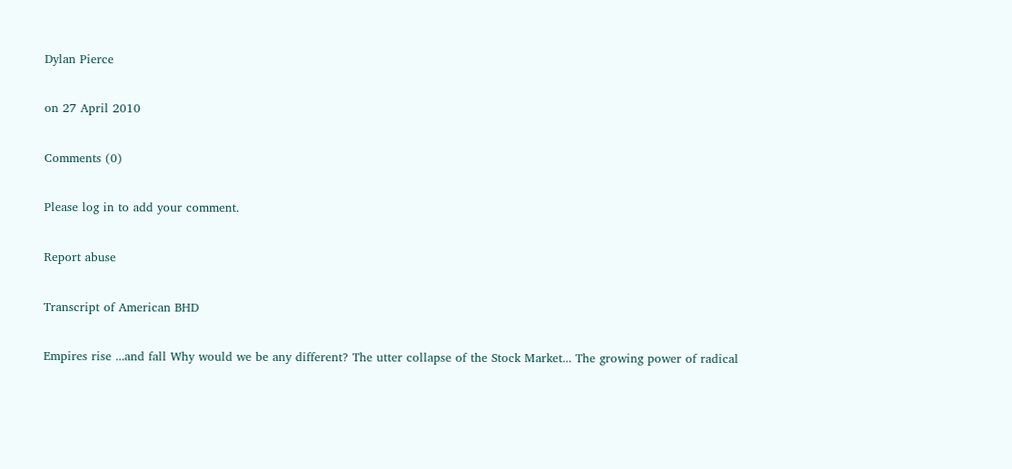Dylan Pierce

on 27 April 2010

Comments (0)

Please log in to add your comment.

Report abuse

Transcript of American BHD

Empires rise ...and fall Why would we be any different? The utter collapse of the Stock Market... The growing power of radical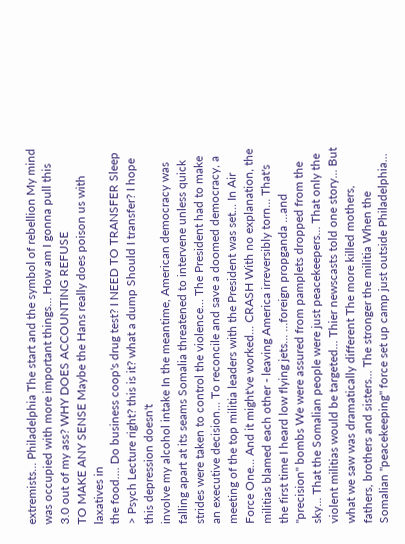extremists... Philadelphia The start and the symbol of rebellion My mind was occupied with more important things... How am I gonna pull this 3.0 out of my ass? WHY DOES ACCOUNTING REFUSE
TO MAKE ANY SENSE Maybe the Hans really does poison us with laxatives in
the food.... Do business coop's drug test? I NEED TO TRANSFER Sleep > Psych Lecture right? this is it? what a dump Should I transfer? I hope this depression doesn't
involve my alcohol intake In the meantime, American democracy was falling apart at its seams Somalia threatened to intervene unless quick strides were taken to control the violence... The President had to make an executive decision... To reconcile and save a doomed democracy, a meeting of the top militia leaders with the President was set... In Air Force One... And it might've worked... CRASH With no explanation, the militias blamed each other - leaving America irreversibly torn... That's the first time I heard low flying jets... ...foreign propganda ...and "precision" bombs We were assured from pamplets dropped from the sky... That the Somalian people were just peacekeepers... That only the violent militias would be targeted... Thier newscasts told one story... But what we saw was dramatically different The more killed mothers, fathers, brothers and sisters... The stronger the militia When the Somalian "peacekeeping" force set up camp just outside Philadelphia...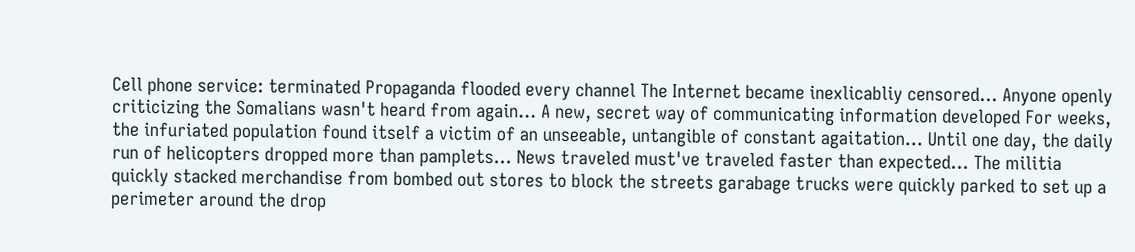Cell phone service: terminated Propaganda flooded every channel The Internet became inexlicabliy censored... Anyone openly criticizing the Somalians wasn't heard from again... A new, secret way of communicating information developed For weeks, the infuriated population found itself a victim of an unseeable, untangible of constant agaitation... Until one day, the daily run of helicopters dropped more than pamplets... News traveled must've traveled faster than expected... The militia quickly stacked merchandise from bombed out stores to block the streets garabage trucks were quickly parked to set up a perimeter around the drop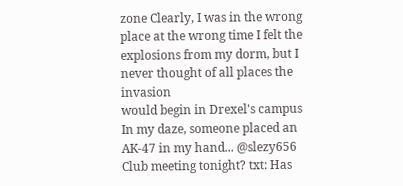zone Clearly, I was in the wrong place at the wrong time I felt the explosions from my dorm, but I never thought of all places the invasion
would begin in Drexel's campus
In my daze, someone placed an AK-47 in my hand... @slezy656 Club meeting tonight? txt: Has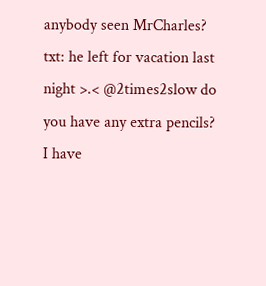anybody seen MrCharles? txt: he left for vacation last night >.< @2times2slow do you have any extra pencils? I have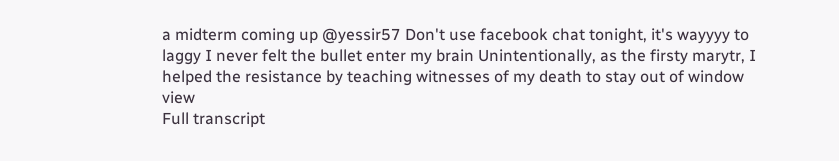a midterm coming up @yessir57 Don't use facebook chat tonight, it's wayyyy to laggy I never felt the bullet enter my brain Unintentionally, as the firsty marytr, I helped the resistance by teaching witnesses of my death to stay out of window view
Full transcript